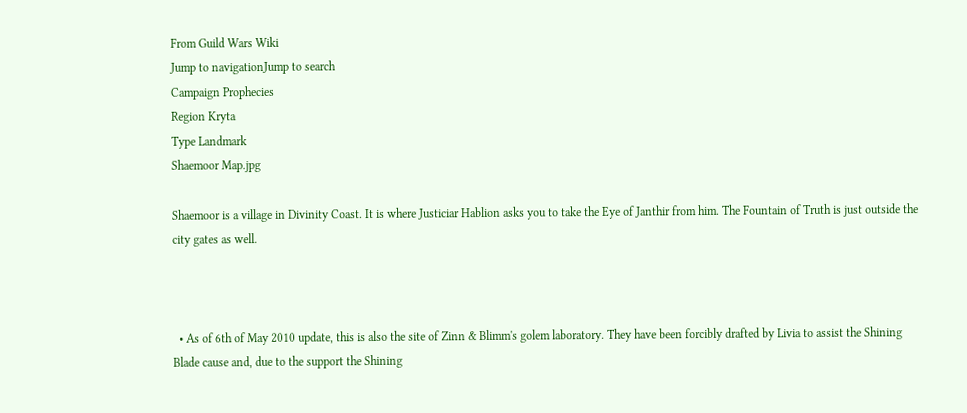From Guild Wars Wiki
Jump to navigationJump to search
Campaign Prophecies
Region Kryta
Type Landmark
Shaemoor Map.jpg

Shaemoor is a village in Divinity Coast. It is where Justiciar Hablion asks you to take the Eye of Janthir from him. The Fountain of Truth is just outside the city gates as well.



  • As of 6th of May 2010 update, this is also the site of Zinn & Blimm's golem laboratory. They have been forcibly drafted by Livia to assist the Shining Blade cause and, due to the support the Shining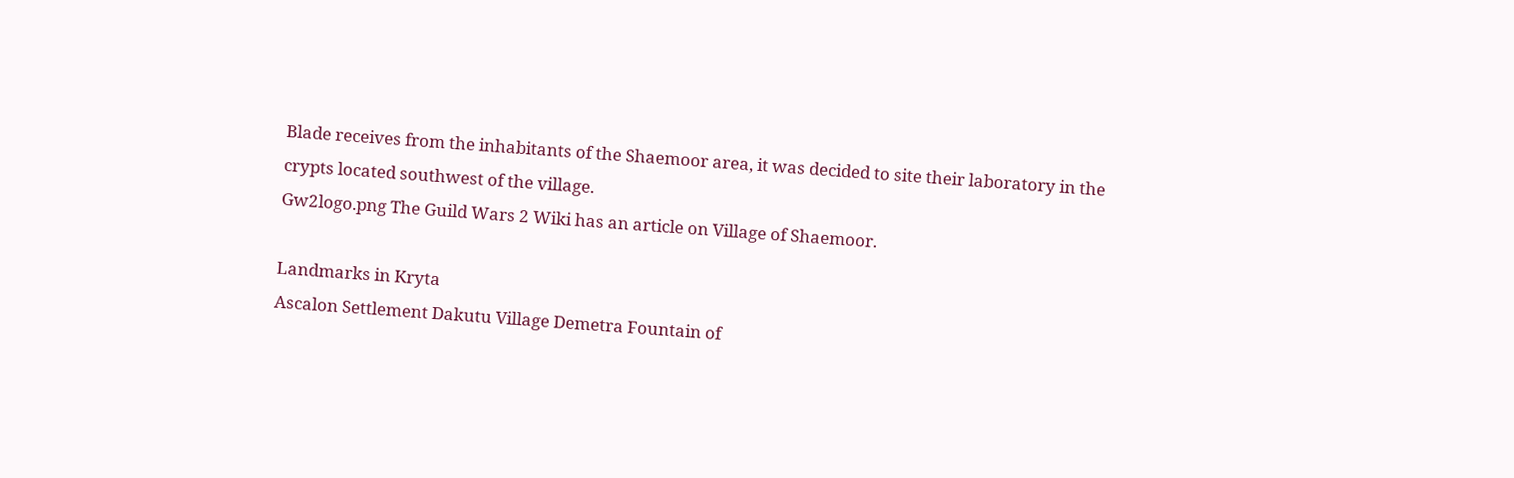Blade receives from the inhabitants of the Shaemoor area, it was decided to site their laboratory in the crypts located southwest of the village.
Gw2logo.png The Guild Wars 2 Wiki has an article on Village of Shaemoor.

Landmarks in Kryta
Ascalon Settlement Dakutu Village Demetra Fountain of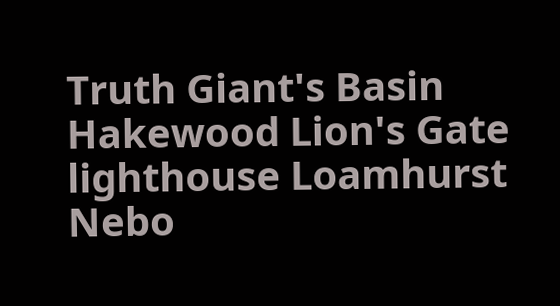Truth Giant's Basin Hakewood Lion's Gate lighthouse Loamhurst Nebo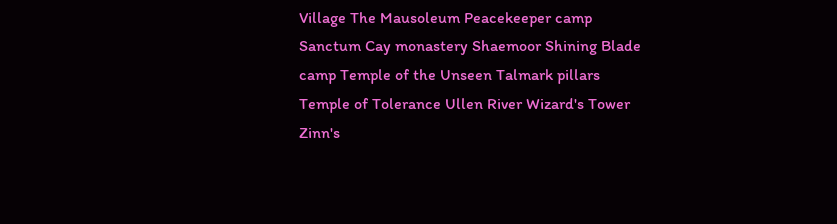Village The Mausoleum Peacekeeper camp Sanctum Cay monastery Shaemoor Shining Blade camp Temple of the Unseen Talmark pillars Temple of Tolerance Ullen River Wizard's Tower Zinn's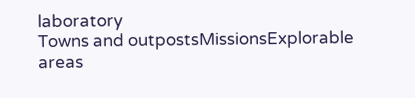laboratory
Towns and outpostsMissionsExplorable areas